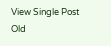View Single Post
Old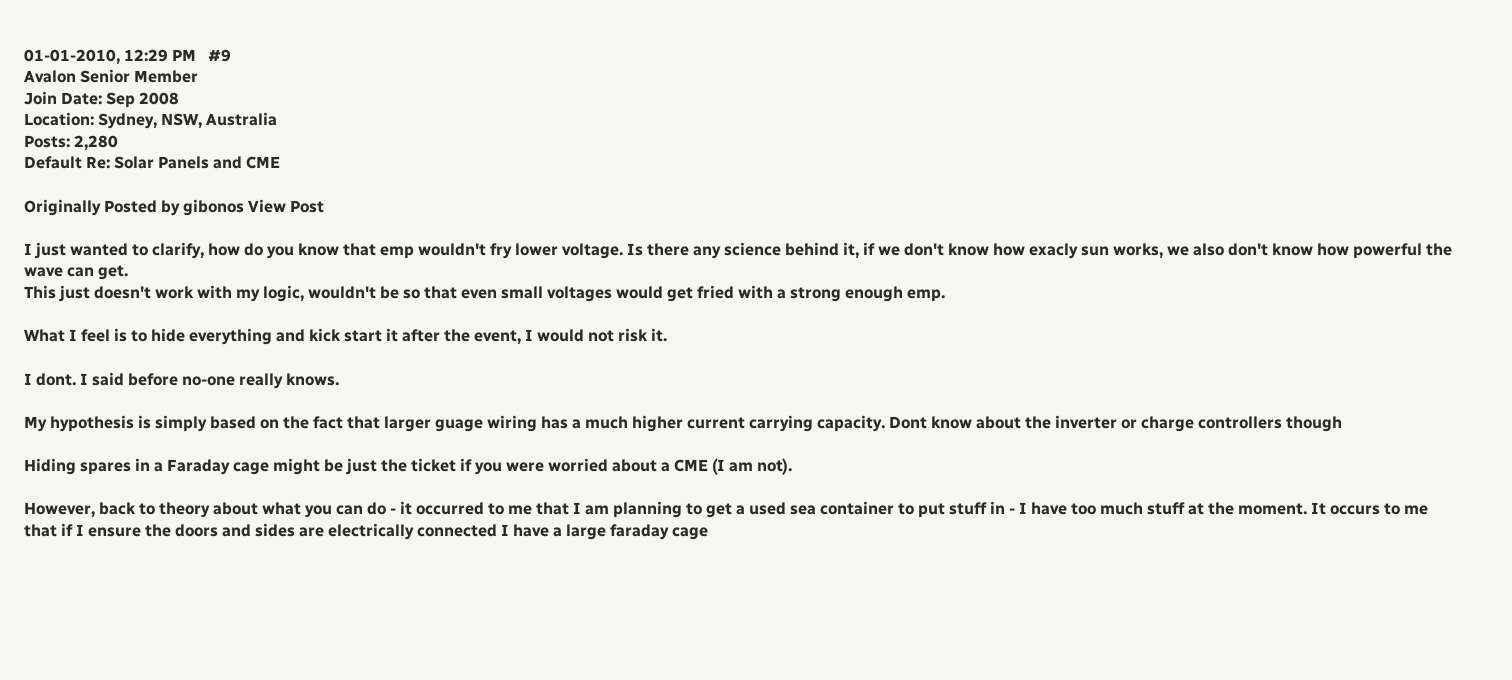01-01-2010, 12:29 PM   #9
Avalon Senior Member
Join Date: Sep 2008
Location: Sydney, NSW, Australia
Posts: 2,280
Default Re: Solar Panels and CME

Originally Posted by gibonos View Post

I just wanted to clarify, how do you know that emp wouldn't fry lower voltage. Is there any science behind it, if we don't know how exacly sun works, we also don't know how powerful the wave can get.
This just doesn't work with my logic, wouldn't be so that even small voltages would get fried with a strong enough emp.

What I feel is to hide everything and kick start it after the event, I would not risk it.

I dont. I said before no-one really knows.

My hypothesis is simply based on the fact that larger guage wiring has a much higher current carrying capacity. Dont know about the inverter or charge controllers though

Hiding spares in a Faraday cage might be just the ticket if you were worried about a CME (I am not).

However, back to theory about what you can do - it occurred to me that I am planning to get a used sea container to put stuff in - I have too much stuff at the moment. It occurs to me that if I ensure the doors and sides are electrically connected I have a large faraday cage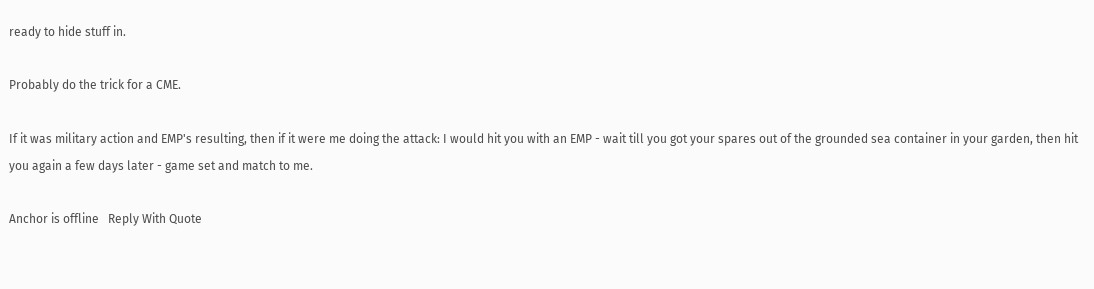ready to hide stuff in.

Probably do the trick for a CME.

If it was military action and EMP's resulting, then if it were me doing the attack: I would hit you with an EMP - wait till you got your spares out of the grounded sea container in your garden, then hit you again a few days later - game set and match to me.

Anchor is offline   Reply With Quote